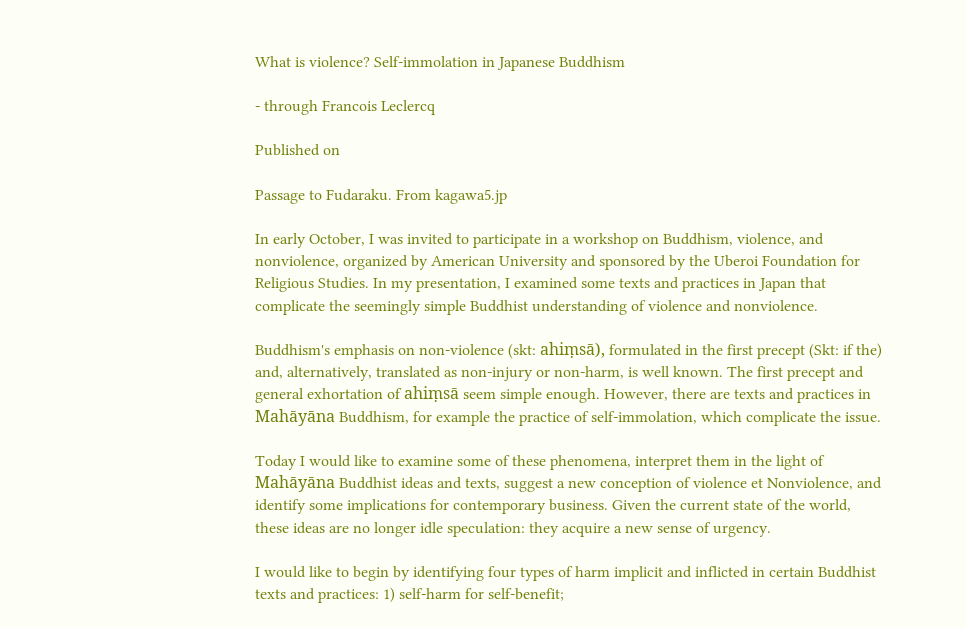What is violence? Self-immolation in Japanese Buddhism

- through Francois Leclercq

Published on

Passage to Fudaraku. From kagawa5.jp

In early October, I was invited to participate in a workshop on Buddhism, violence, and nonviolence, organized by American University and sponsored by the Uberoi Foundation for Religious Studies. In my presentation, I examined some texts and practices in Japan that complicate the seemingly simple Buddhist understanding of violence and nonviolence.

Buddhism's emphasis on non-violence (skt: ahiṃsā), formulated in the first precept (Skt: if the) and, alternatively, translated as non-injury or non-harm, is well known. The first precept and general exhortation of ahiṃsā seem simple enough. However, there are texts and practices in Mahāyāna Buddhism, for example the practice of self-immolation, which complicate the issue.

Today I would like to examine some of these phenomena, interpret them in the light of Mahāyāna Buddhist ideas and texts, suggest a new conception of violence et Nonviolence, and identify some implications for contemporary business. Given the current state of the world, these ideas are no longer idle speculation: they acquire a new sense of urgency.

I would like to begin by identifying four types of harm implicit and inflicted in certain Buddhist texts and practices: 1) self-harm for self-benefit;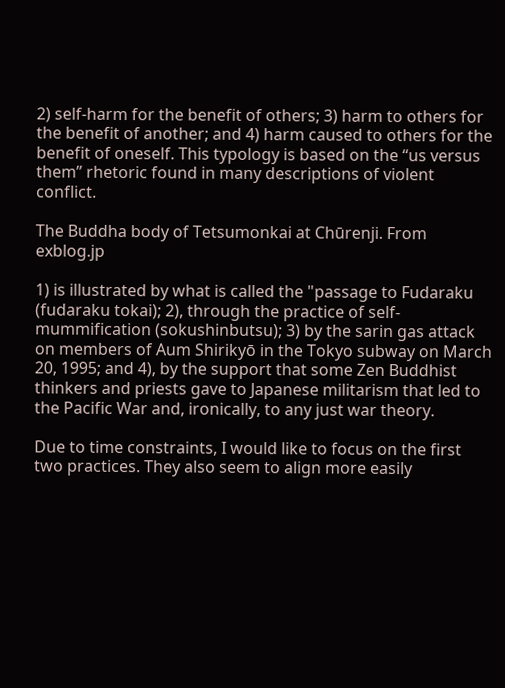2) self-harm for the benefit of others; 3) harm to others for the benefit of another; and 4) harm caused to others for the benefit of oneself. This typology is based on the “us versus them” rhetoric found in many descriptions of violent conflict.

The Buddha body of Tetsumonkai at Chūrenji. From exblog.jp

1) is illustrated by what is called the "passage to Fudaraku (fudaraku tokai); 2), through the practice of self-mummification (sokushinbutsu); 3) by the sarin gas attack on members of Aum Shirikyō in the Tokyo subway on March 20, 1995; and 4), by the support that some Zen Buddhist thinkers and priests gave to Japanese militarism that led to the Pacific War and, ironically, to any just war theory.

Due to time constraints, I would like to focus on the first two practices. They also seem to align more easily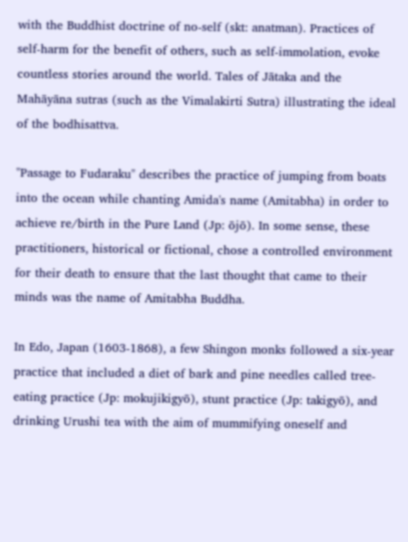with the Buddhist doctrine of no-self (skt: anatman). Practices of self-harm for the benefit of others, such as self-immolation, evoke countless stories around the world. Tales of Jātaka and the Mahāyāna sutras (such as the Vimalakirti Sutra) illustrating the ideal of the bodhisattva.

"Passage to Fudaraku" describes the practice of jumping from boats into the ocean while chanting Amida's name (Amitabha) in order to achieve re/birth in the Pure Land (Jp: ōjō). In some sense, these practitioners, historical or fictional, chose a controlled environment for their death to ensure that the last thought that came to their minds was the name of Amitabha Buddha.

In Edo, Japan (1603-1868), a few Shingon monks followed a six-year practice that included a diet of bark and pine needles called tree-eating practice (Jp: mokujikigyō), stunt practice (Jp: takigyō), and drinking Urushi tea with the aim of mummifying oneself and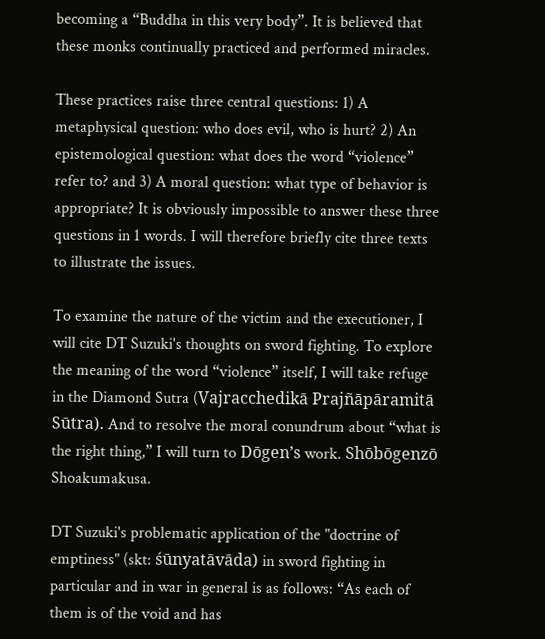becoming a “Buddha in this very body”. It is believed that these monks continually practiced and performed miracles.

These practices raise three central questions: 1) A metaphysical question: who does evil, who is hurt? 2) An epistemological question: what does the word “violence” refer to? and 3) A moral question: what type of behavior is appropriate? It is obviously impossible to answer these three questions in 1 words. I will therefore briefly cite three texts to illustrate the issues.

To examine the nature of the victim and the executioner, I will cite DT Suzuki's thoughts on sword fighting. To explore the meaning of the word “violence” itself, I will take refuge in the Diamond Sutra (Vajracchedikā Prajñāpāramitā Sūtra). And to resolve the moral conundrum about “what is the right thing,” I will turn to Dōgen’s work. Shōbōgenzō Shoakumakusa.

DT Suzuki's problematic application of the "doctrine of emptiness" (skt: śūnyatāvāda) in sword fighting in particular and in war in general is as follows: “As each of them is of the void and has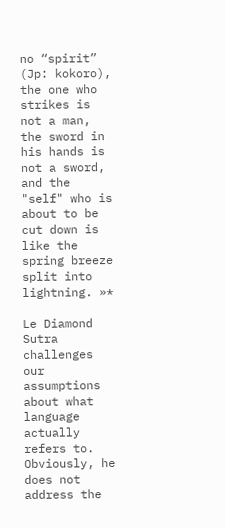no “spirit” (Jp: kokoro), the one who strikes is not a man, the sword in his hands is not a sword, and the "self" who is about to be cut down is like the spring breeze split into lightning. »*

Le Diamond Sutra challenges our assumptions about what language actually refers to. Obviously, he does not address the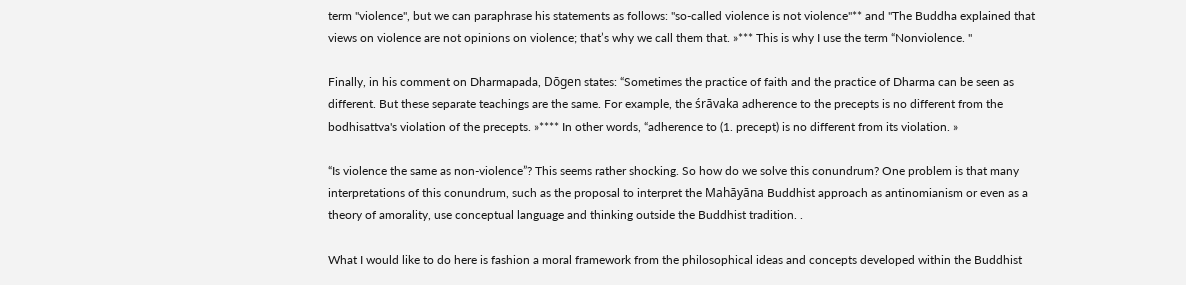term "violence", but we can paraphrase his statements as follows: "so-called violence is not violence"** and "The Buddha explained that views on violence are not opinions on violence; that’s why we call them that. »*** This is why I use the term “Nonviolence. "

Finally, in his comment on Dharmapada, Dōgen states: “Sometimes the practice of faith and the practice of Dharma can be seen as different. But these separate teachings are the same. For example, the śrāvaka adherence to the precepts is no different from the bodhisattva's violation of the precepts. »**** In other words, “adherence to (1. precept) is no different from its violation. »

“Is violence the same as non-violence”? This seems rather shocking. So how do we solve this conundrum? One problem is that many interpretations of this conundrum, such as the proposal to interpret the Mahāyāna Buddhist approach as antinomianism or even as a theory of amorality, use conceptual language and thinking outside the Buddhist tradition. .

What I would like to do here is fashion a moral framework from the philosophical ideas and concepts developed within the Buddhist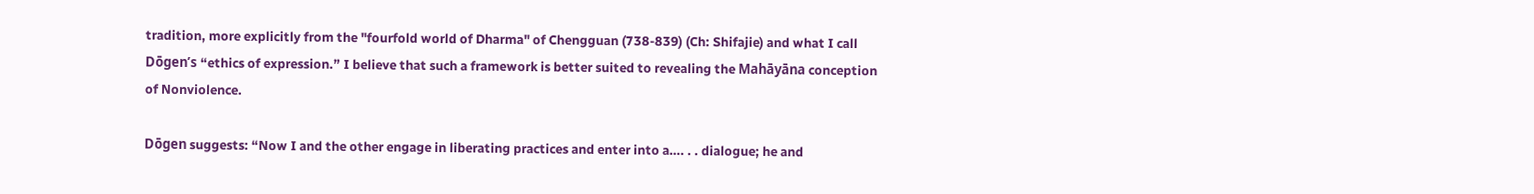tradition, more explicitly from the "fourfold world of Dharma" of Chengguan (738-839) (Ch: Shifajie) and what I call Dōgen’s “ethics of expression.” I believe that such a framework is better suited to revealing the Mahāyāna conception of Nonviolence.

Dōgen suggests: “Now I and the other engage in liberating practices and enter into a…. . . dialogue; he and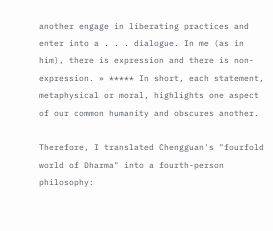another engage in liberating practices and enter into a . . . dialogue. In me (as in him), there is expression and there is non-expression. » ***** In short, each statement, metaphysical or moral, highlights one aspect of our common humanity and obscures another.

Therefore, I translated Chengguan's "fourfold world of Dharma" into a fourth-person philosophy: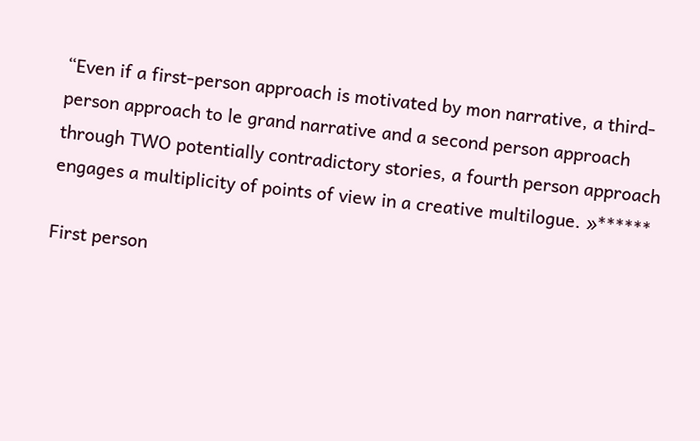“Even if a first-person approach is motivated by mon narrative, a third-person approach to le grand narrative and a second person approach through TWO potentially contradictory stories, a fourth person approach engages a multiplicity of points of view in a creative multilogue. »******

First person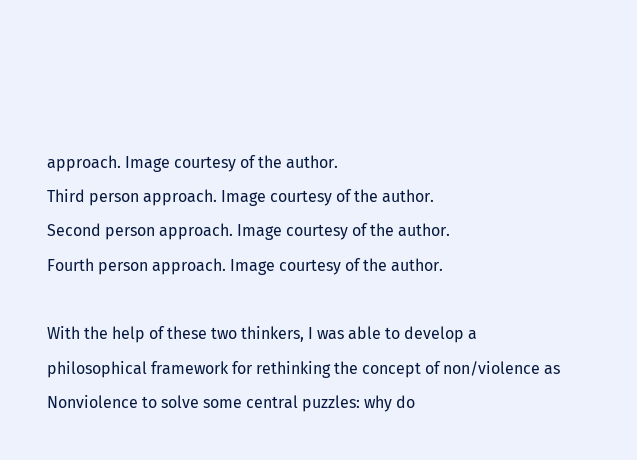approach. Image courtesy of the author.
Third person approach. Image courtesy of the author.
Second person approach. Image courtesy of the author.
Fourth person approach. Image courtesy of the author.

With the help of these two thinkers, I was able to develop a philosophical framework for rethinking the concept of non/violence as Nonviolence to solve some central puzzles: why do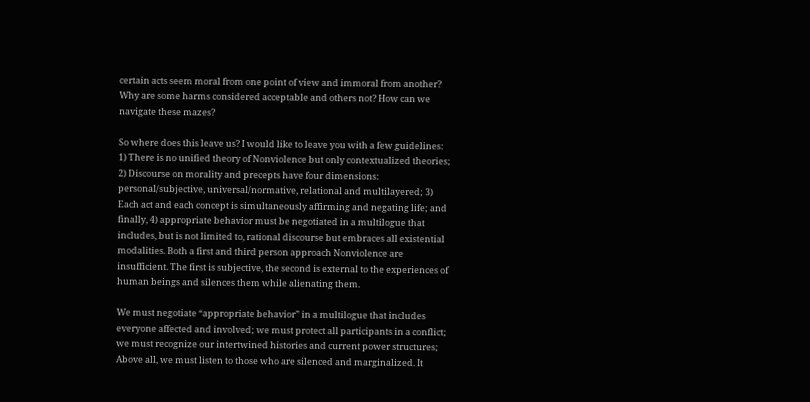certain acts seem moral from one point of view and immoral from another? Why are some harms considered acceptable and others not? How can we navigate these mazes?

So where does this leave us? I would like to leave you with a few guidelines: 1) There is no unified theory of Nonviolence but only contextualized theories; 2) Discourse on morality and precepts have four dimensions: personal/subjective, universal/normative, relational and multilayered; 3) Each act and each concept is simultaneously affirming and negating life; and finally, 4) appropriate behavior must be negotiated in a multilogue that includes, but is not limited to, rational discourse but embraces all existential modalities. Both a first and third person approach Nonviolence are insufficient. The first is subjective, the second is external to the experiences of human beings and silences them while alienating them.

We must negotiate “appropriate behavior” in a multilogue that includes everyone affected and involved; we must protect all participants in a conflict; we must recognize our intertwined histories and current power structures; Above all, we must listen to those who are silenced and marginalized. It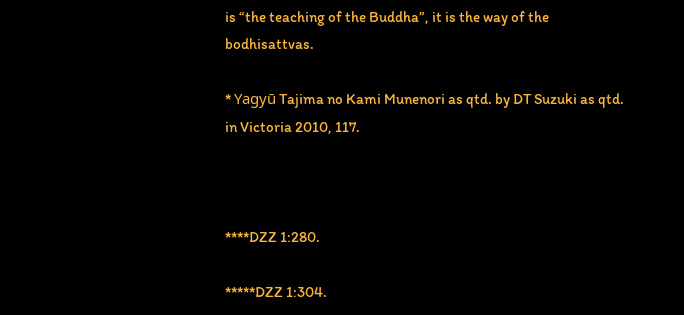is “the teaching of the Buddha”, it is the way of the bodhisattvas.

* Yagyū Tajima no Kami Munenori as qtd. by DT Suzuki as qtd. in Victoria 2010, 117.



****DZZ 1:280.

*****DZZ 1:304.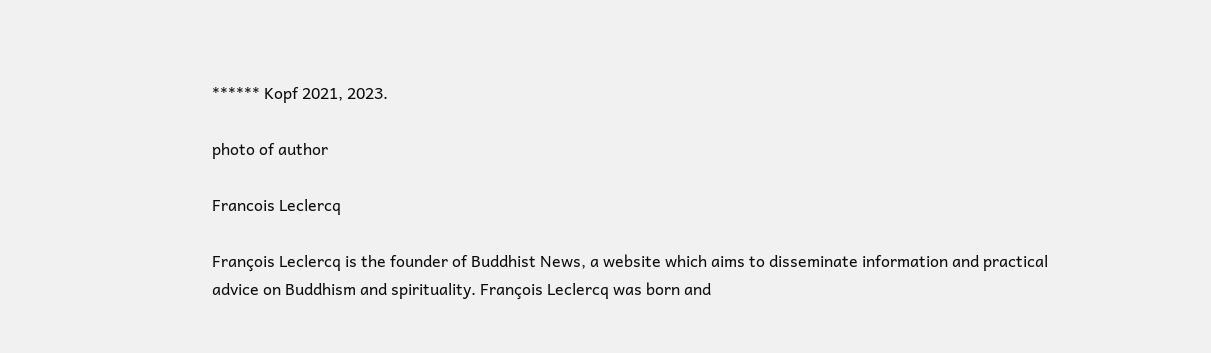****** Kopf 2021, 2023.

photo of author

Francois Leclercq

François Leclercq is the founder of Buddhist News, a website which aims to disseminate information and practical advice on Buddhism and spirituality. François Leclercq was born and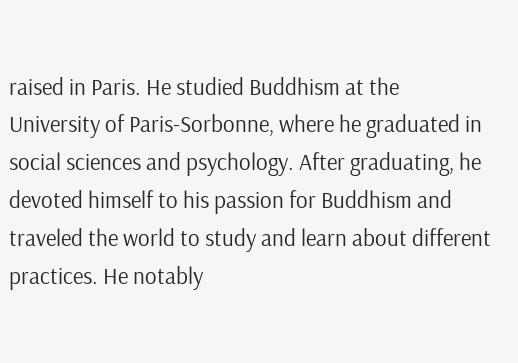raised in Paris. He studied Buddhism at the University of Paris-Sorbonne, where he graduated in social sciences and psychology. After graduating, he devoted himself to his passion for Buddhism and traveled the world to study and learn about different practices. He notably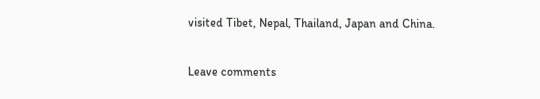visited Tibet, Nepal, Thailand, Japan and China.

Leave comments